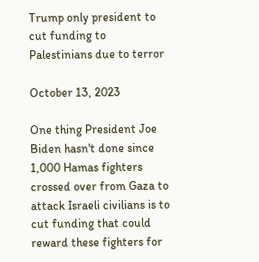Trump only president to cut funding to Palestinians due to terror

October 13, 2023

One thing President Joe Biden hasn't done since 1,000 Hamas fighters crossed over from Gaza to attack Israeli civilians is to cut funding that could reward these fighters for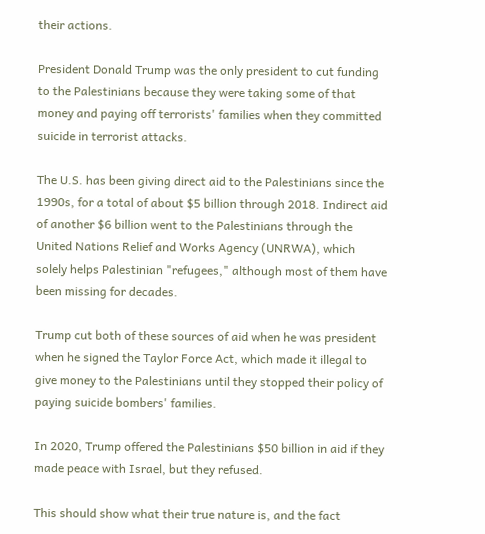their actions.

President Donald Trump was the only president to cut funding to the Palestinians because they were taking some of that money and paying off terrorists' families when they committed suicide in terrorist attacks.

The U.S. has been giving direct aid to the Palestinians since the 1990s, for a total of about $5 billion through 2018. Indirect aid of another $6 billion went to the Palestinians through the United Nations Relief and Works Agency (UNRWA), which solely helps Palestinian "refugees," although most of them have been missing for decades.

Trump cut both of these sources of aid when he was president when he signed the Taylor Force Act, which made it illegal to give money to the Palestinians until they stopped their policy of paying suicide bombers' families.

In 2020, Trump offered the Palestinians $50 billion in aid if they made peace with Israel, but they refused.

This should show what their true nature is, and the fact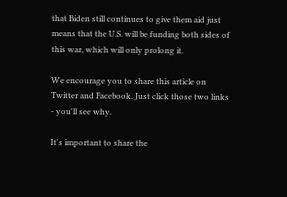that Biden still continues to give them aid just means that the U.S. will be funding both sides of this war, which will only prolong it.

We encourage you to share this article on Twitter and Facebook. Just click those two links - you'll see why.

It's important to share the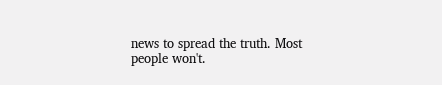news to spread the truth. Most people won't.